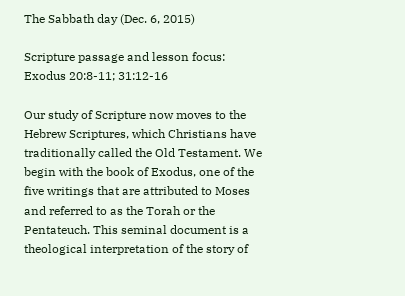The Sabbath day (Dec. 6, 2015)

Scripture passage and lesson focus: Exodus 20:8-11; 31:12-16

Our study of Scripture now moves to the Hebrew Scriptures, which Christians have traditionally called the Old Testament. We begin with the book of Exodus, one of the five writings that are attributed to Moses and referred to as the Torah or the Pentateuch. This seminal document is a theological interpretation of the story of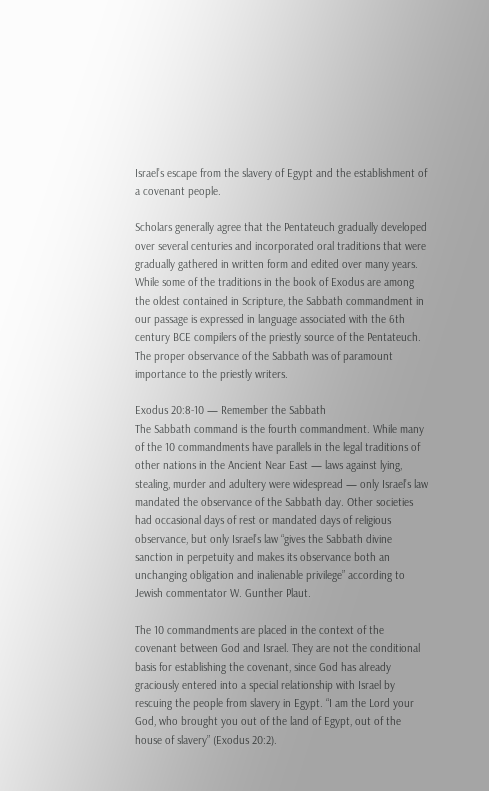Israel’s escape from the slavery of Egypt and the establishment of a covenant people.

Scholars generally agree that the Pentateuch gradually developed over several centuries and incorporated oral traditions that were gradually gathered in written form and edited over many years. While some of the traditions in the book of Exodus are among the oldest contained in Scripture, the Sabbath commandment in our passage is expressed in language associated with the 6th century BCE compilers of the priestly source of the Pentateuch. The proper observance of the Sabbath was of paramount importance to the priestly writers.

Exodus 20:8-10 — Remember the Sabbath
The Sabbath command is the fourth commandment. While many of the 10 commandments have parallels in the legal traditions of other nations in the Ancient Near East — laws against lying, stealing, murder and adultery were widespread — only Israel’s law mandated the observance of the Sabbath day. Other societies had occasional days of rest or mandated days of religious observance, but only Israel’s law “gives the Sabbath divine sanction in perpetuity and makes its observance both an unchanging obligation and inalienable privilege” according to Jewish commentator W. Gunther Plaut.

The 10 commandments are placed in the context of the covenant between God and Israel. They are not the conditional basis for establishing the covenant, since God has already graciously entered into a special relationship with Israel by rescuing the people from slavery in Egypt. “I am the Lord your God, who brought you out of the land of Egypt, out of the house of slavery” (Exodus 20:2).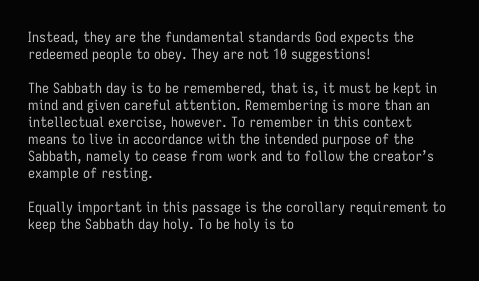Instead, they are the fundamental standards God expects the redeemed people to obey. They are not 10 suggestions!

The Sabbath day is to be remembered, that is, it must be kept in mind and given careful attention. Remembering is more than an intellectual exercise, however. To remember in this context means to live in accordance with the intended purpose of the Sabbath, namely to cease from work and to follow the creator’s example of resting.

Equally important in this passage is the corollary requirement to keep the Sabbath day holy. To be holy is to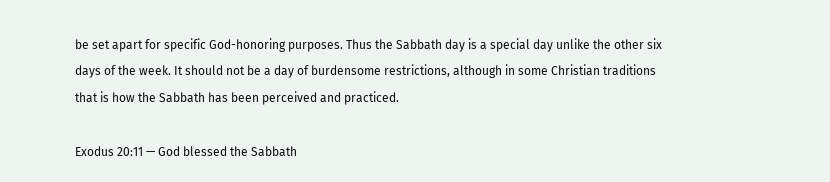be set apart for specific God-honoring purposes. Thus the Sabbath day is a special day unlike the other six days of the week. It should not be a day of burdensome restrictions, although in some Christian traditions that is how the Sabbath has been perceived and practiced.

Exodus 20:11 — God blessed the Sabbath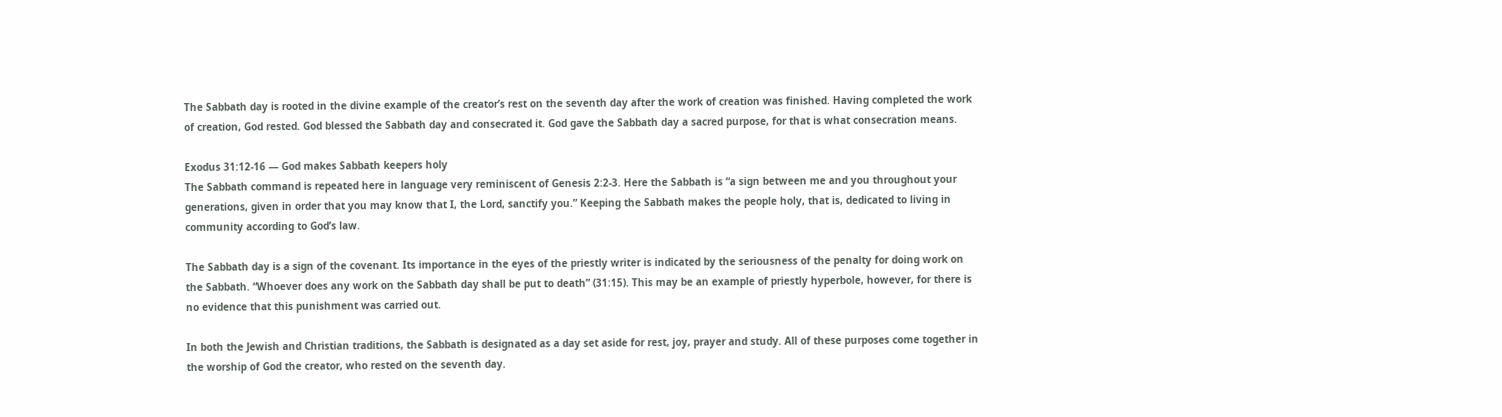The Sabbath day is rooted in the divine example of the creator’s rest on the seventh day after the work of creation was finished. Having completed the work of creation, God rested. God blessed the Sabbath day and consecrated it. God gave the Sabbath day a sacred purpose, for that is what consecration means.

Exodus 31:12-16 — God makes Sabbath keepers holy
The Sabbath command is repeated here in language very reminiscent of Genesis 2:2-3. Here the Sabbath is “a sign between me and you throughout your generations, given in order that you may know that I, the Lord, sanctify you.” Keeping the Sabbath makes the people holy, that is, dedicated to living in community according to God’s law.

The Sabbath day is a sign of the covenant. Its importance in the eyes of the priestly writer is indicated by the seriousness of the penalty for doing work on the Sabbath. “Whoever does any work on the Sabbath day shall be put to death” (31:15). This may be an example of priestly hyperbole, however, for there is no evidence that this punishment was carried out.

In both the Jewish and Christian traditions, the Sabbath is designated as a day set aside for rest, joy, prayer and study. All of these purposes come together in the worship of God the creator, who rested on the seventh day.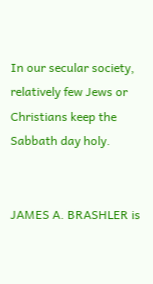In our secular society, relatively few Jews or Christians keep the Sabbath day holy.


JAMES A. BRASHLER is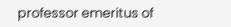professor emeritus of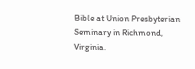Bible at Union Presbyterian Seminary in Richmond, Virginia.